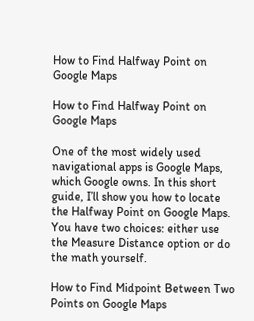How to Find Halfway Point on Google Maps

How to Find Halfway Point on Google Maps

One of the most widely used navigational apps is Google Maps, which Google owns. In this short guide, I’ll show you how to locate the Halfway Point on Google Maps. You have two choices: either use the Measure Distance option or do the math yourself.

How to Find Midpoint Between Two Points on Google Maps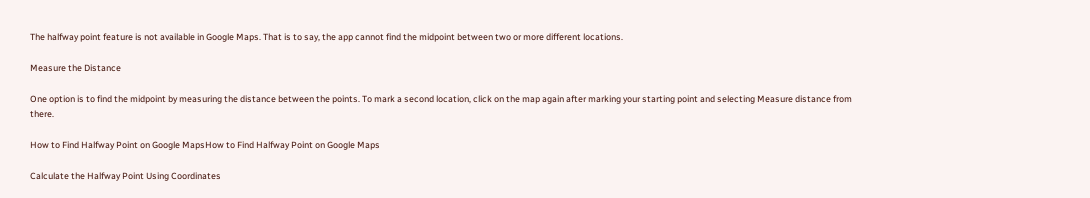The halfway point feature is not available in Google Maps. That is to say, the app cannot find the midpoint between two or more different locations.

Measure the Distance

One option is to find the midpoint by measuring the distance between the points. To mark a second location, click on the map again after marking your starting point and selecting Measure distance from there.

How to Find Halfway Point on Google MapsHow to Find Halfway Point on Google Maps

Calculate the Halfway Point Using Coordinates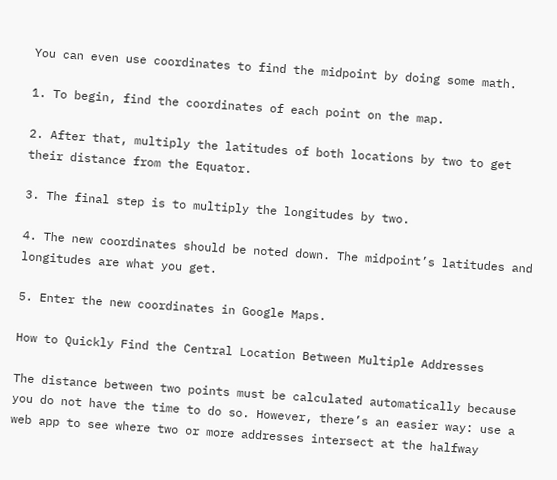You can even use coordinates to find the midpoint by doing some math.

1. To begin, find the coordinates of each point on the map.

2. After that, multiply the latitudes of both locations by two to get their distance from the Equator.

3. The final step is to multiply the longitudes by two.

4. The new coordinates should be noted down. The midpoint’s latitudes and longitudes are what you get.

5. Enter the new coordinates in Google Maps.

How to Quickly Find the Central Location Between Multiple Addresses

The distance between two points must be calculated automatically because you do not have the time to do so. However, there’s an easier way: use a web app to see where two or more addresses intersect at the halfway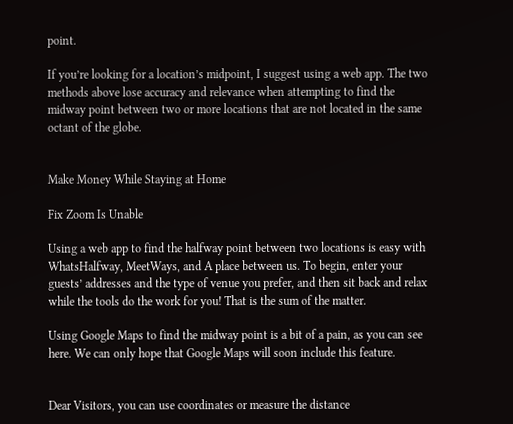point.

If you’re looking for a location’s midpoint, I suggest using a web app. The two methods above lose accuracy and relevance when attempting to find the midway point between two or more locations that are not located in the same octant of the globe.


Make Money While Staying at Home

Fix Zoom Is Unable

Using a web app to find the halfway point between two locations is easy with WhatsHalfway, MeetWays, and A place between us. To begin, enter your guests’ addresses and the type of venue you prefer, and then sit back and relax while the tools do the work for you! That is the sum of the matter.

Using Google Maps to find the midway point is a bit of a pain, as you can see here. We can only hope that Google Maps will soon include this feature.


Dear Visitors, you can use coordinates or measure the distance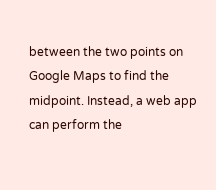between the two points on Google Maps to find the midpoint. Instead, a web app can perform the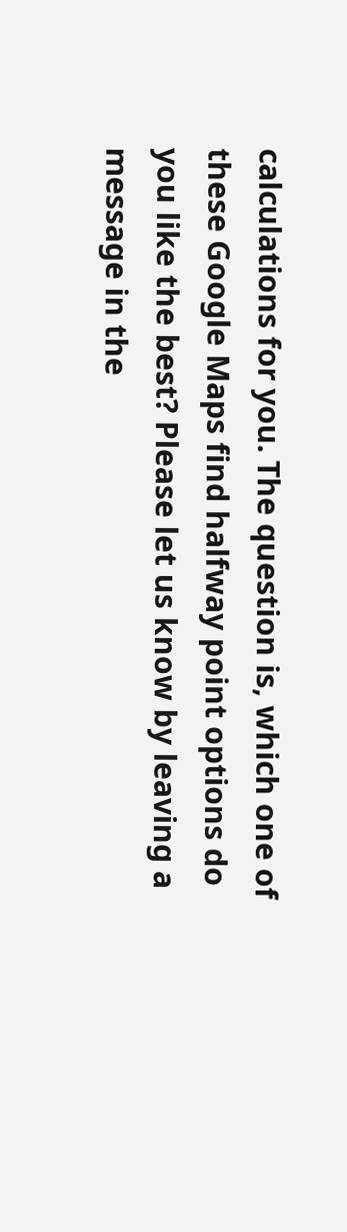calculations for you. The question is, which one of these Google Maps find halfway point options do you like the best? Please let us know by leaving a message in the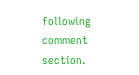following comment section.